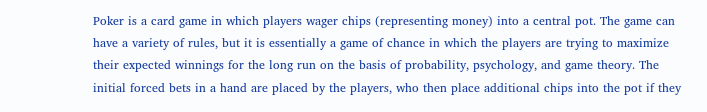Poker is a card game in which players wager chips (representing money) into a central pot. The game can have a variety of rules, but it is essentially a game of chance in which the players are trying to maximize their expected winnings for the long run on the basis of probability, psychology, and game theory. The initial forced bets in a hand are placed by the players, who then place additional chips into the pot if they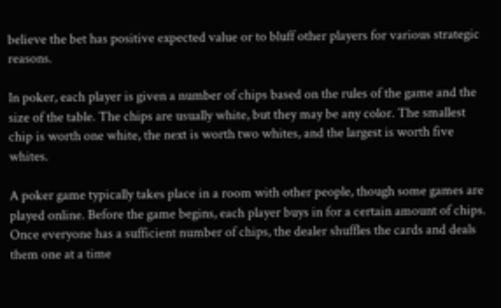believe the bet has positive expected value or to bluff other players for various strategic reasons.

In poker, each player is given a number of chips based on the rules of the game and the size of the table. The chips are usually white, but they may be any color. The smallest chip is worth one white, the next is worth two whites, and the largest is worth five whites.

A poker game typically takes place in a room with other people, though some games are played online. Before the game begins, each player buys in for a certain amount of chips. Once everyone has a sufficient number of chips, the dealer shuffles the cards and deals them one at a time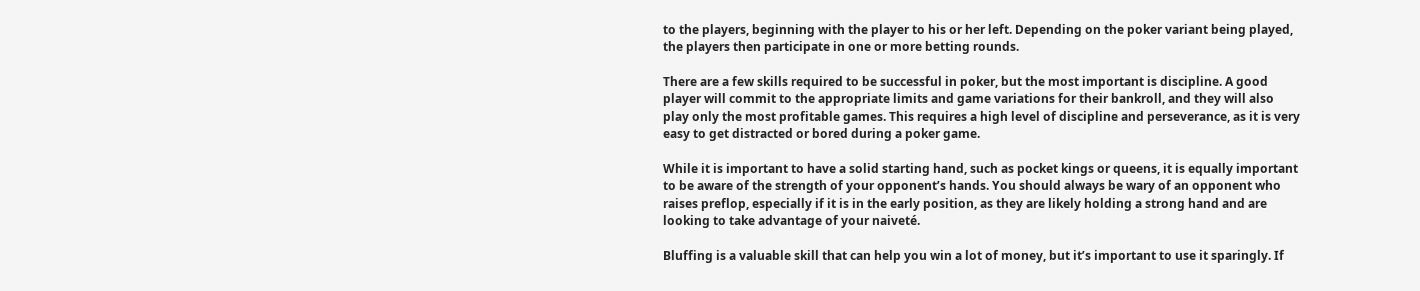to the players, beginning with the player to his or her left. Depending on the poker variant being played, the players then participate in one or more betting rounds.

There are a few skills required to be successful in poker, but the most important is discipline. A good player will commit to the appropriate limits and game variations for their bankroll, and they will also play only the most profitable games. This requires a high level of discipline and perseverance, as it is very easy to get distracted or bored during a poker game.

While it is important to have a solid starting hand, such as pocket kings or queens, it is equally important to be aware of the strength of your opponent’s hands. You should always be wary of an opponent who raises preflop, especially if it is in the early position, as they are likely holding a strong hand and are looking to take advantage of your naiveté.

Bluffing is a valuable skill that can help you win a lot of money, but it’s important to use it sparingly. If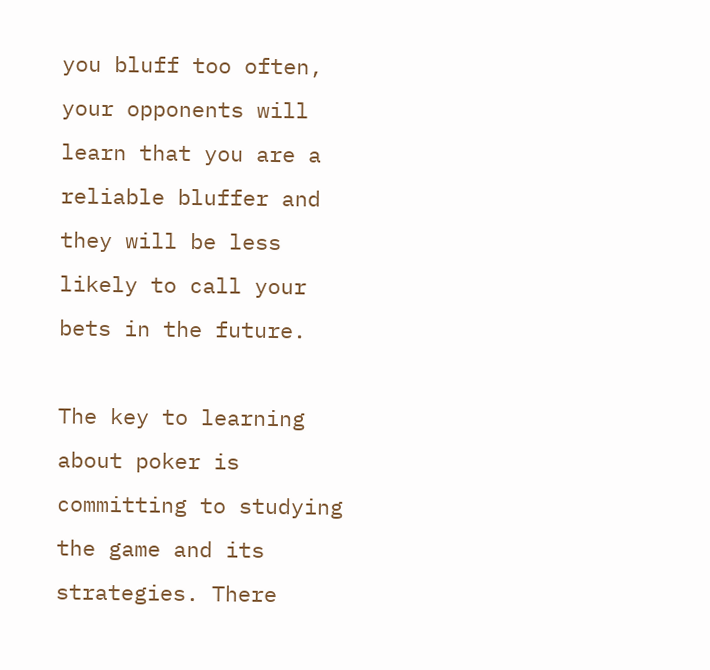you bluff too often, your opponents will learn that you are a reliable bluffer and they will be less likely to call your bets in the future.

The key to learning about poker is committing to studying the game and its strategies. There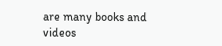are many books and videos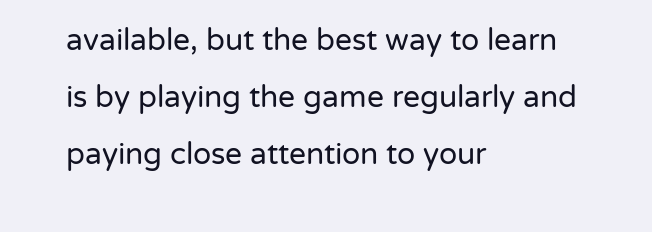available, but the best way to learn is by playing the game regularly and paying close attention to your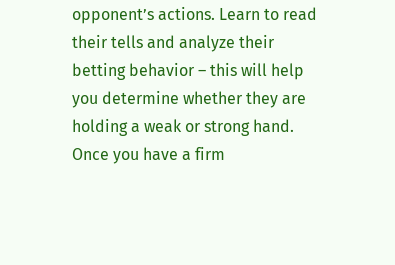opponent’s actions. Learn to read their tells and analyze their betting behavior – this will help you determine whether they are holding a weak or strong hand. Once you have a firm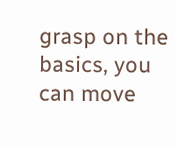grasp on the basics, you can move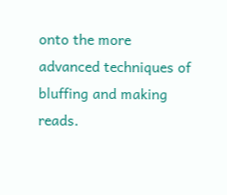onto the more advanced techniques of bluffing and making reads.